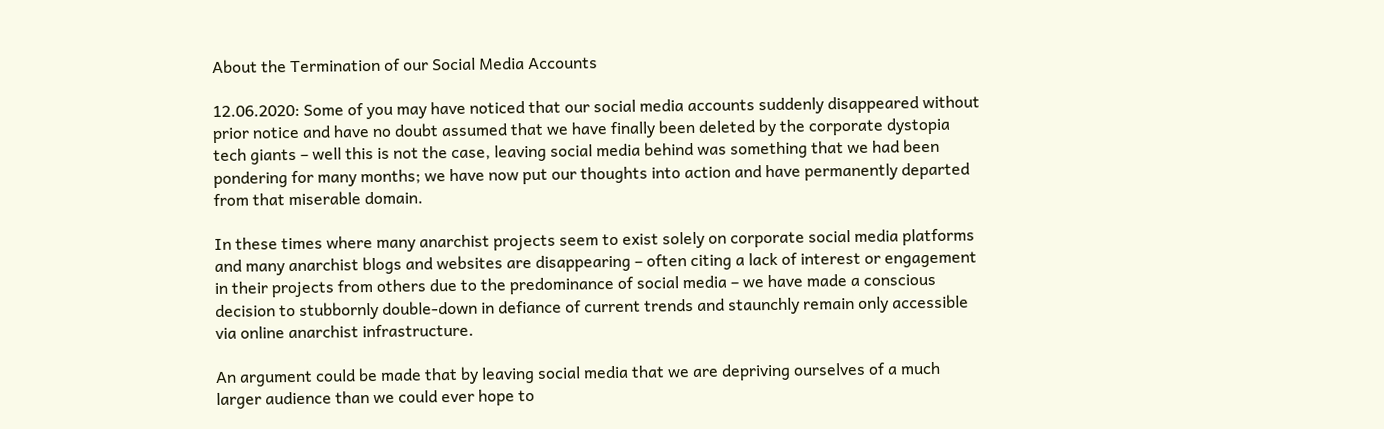About the Termination of our Social Media Accounts

12.06.2020: Some of you may have noticed that our social media accounts suddenly disappeared without prior notice and have no doubt assumed that we have finally been deleted by the corporate dystopia tech giants – well this is not the case, leaving social media behind was something that we had been pondering for many months; we have now put our thoughts into action and have permanently departed from that miserable domain.

In these times where many anarchist projects seem to exist solely on corporate social media platforms and many anarchist blogs and websites are disappearing – often citing a lack of interest or engagement in their projects from others due to the predominance of social media – we have made a conscious decision to stubbornly double-down in defiance of current trends and staunchly remain only accessible via online anarchist infrastructure.

An argument could be made that by leaving social media that we are depriving ourselves of a much larger audience than we could ever hope to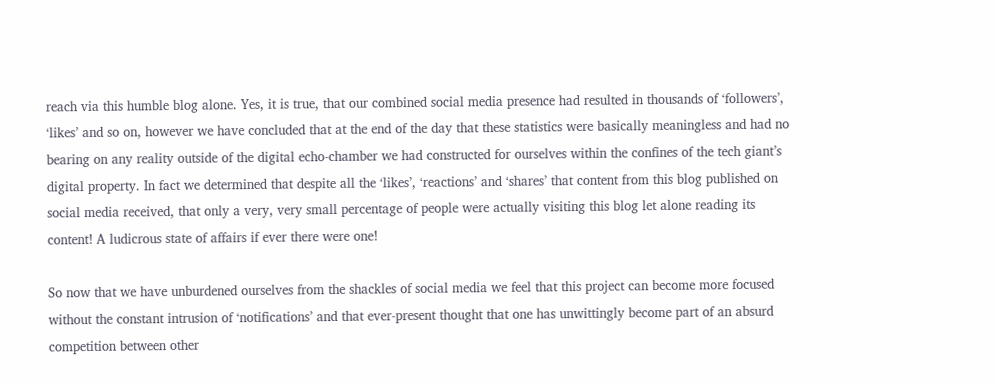reach via this humble blog alone. Yes, it is true, that our combined social media presence had resulted in thousands of ‘followers’, ‘likes’ and so on, however we have concluded that at the end of the day that these statistics were basically meaningless and had no bearing on any reality outside of the digital echo-chamber we had constructed for ourselves within the confines of the tech giant’s digital property. In fact we determined that despite all the ‘likes’, ‘reactions’ and ‘shares’ that content from this blog published on social media received, that only a very, very small percentage of people were actually visiting this blog let alone reading its content! A ludicrous state of affairs if ever there were one!

So now that we have unburdened ourselves from the shackles of social media we feel that this project can become more focused without the constant intrusion of ‘notifications’ and that ever-present thought that one has unwittingly become part of an absurd competition between other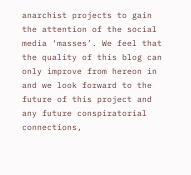anarchist projects to gain the attention of the social media ‘masses’. We feel that the quality of this blog can only improve from hereon in and we look forward to the future of this project and any future conspiratorial connections,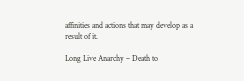affinities and actions that may develop as a result of it.

Long Live Anarchy – Death to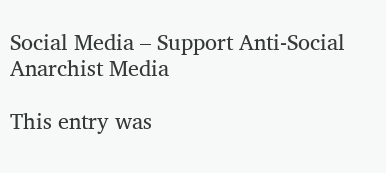Social Media – Support Anti-Social Anarchist Media

This entry was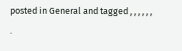posted in General and tagged , , , , , , .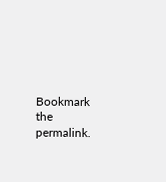Bookmark the permalink.